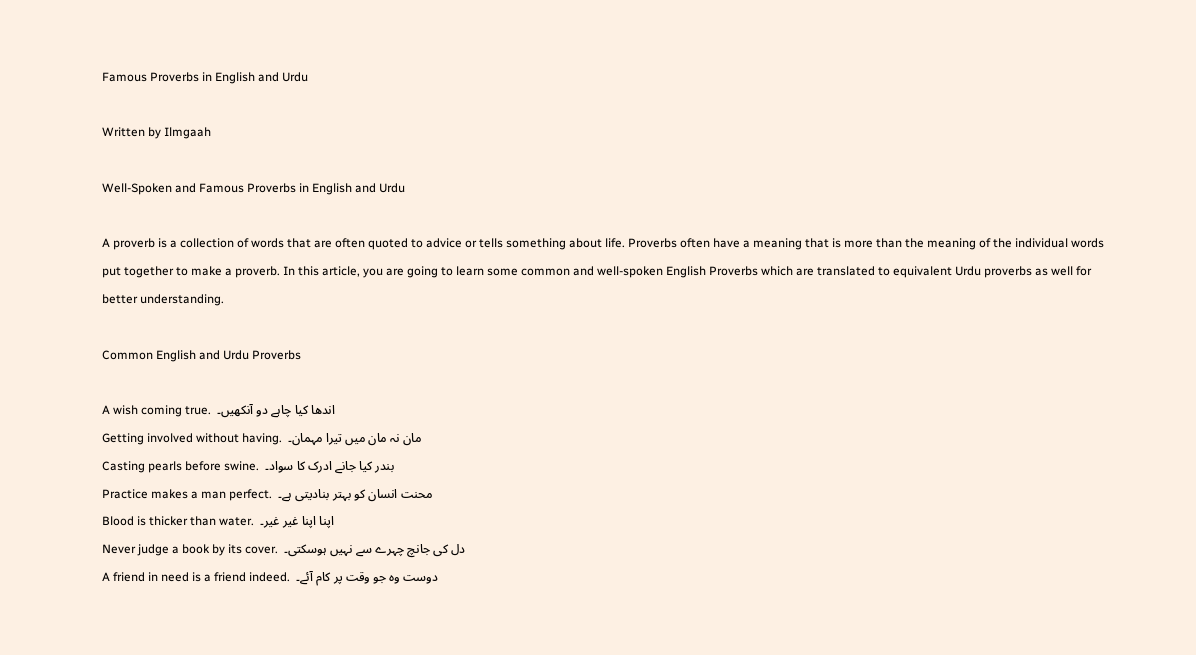Famous Proverbs in English and Urdu

Written by Ilmgaah

Well-Spoken and Famous Proverbs in English and Urdu

A proverb is a collection of words that are often quoted to advice or tells something about life. Proverbs often have a meaning that is more than the meaning of the individual words put together to make a proverb. In this article, you are going to learn some common and well-spoken English Proverbs which are translated to equivalent Urdu proverbs as well for better understanding.

Common English and Urdu Proverbs

A wish coming true.  اندھا کیا چاہے دو آنکھیں۔
Getting involved without having.  مان نہ مان میں تیرا مہمان۔
Casting pearls before swine.  بندر کیا جانے ادرک کا سواد۔
Practice makes a man perfect.  محنت انسان کو بہتر بنادیتی ہے۔
Blood is thicker than water.  اپنا اپنا غیر غیر۔
Never judge a book by its cover.  دل کی جانچ چہرے سے نہیں ہوسکتی۔
A friend in need is a friend indeed.  دوست وہ جو وقت پر کام آئے۔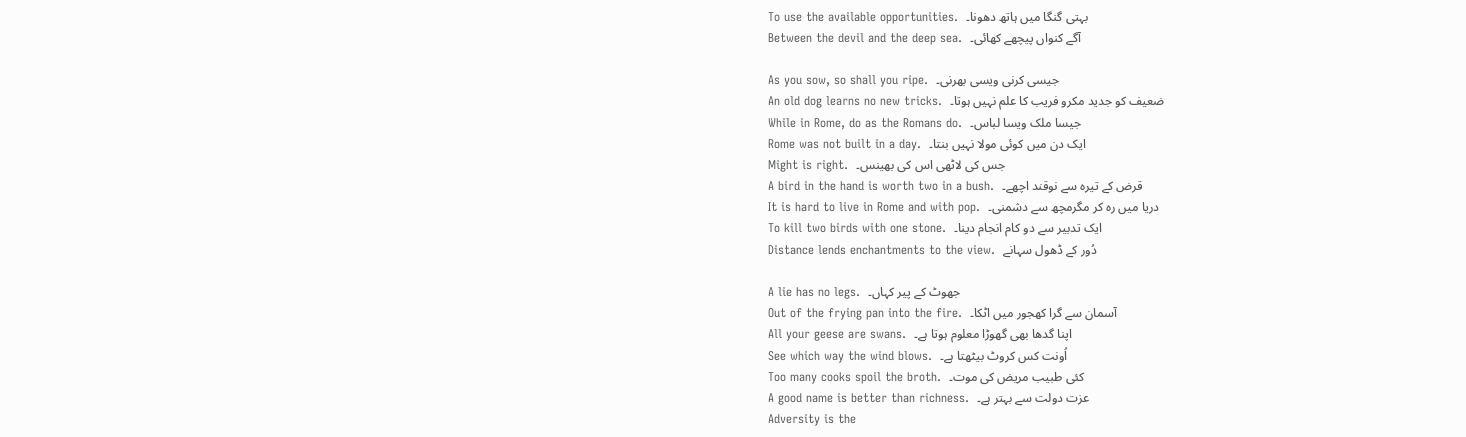To use the available opportunities.  بہتی گنگا میں ہاتھ دھونا۔
Between the devil and the deep sea.  آگے کنواں پیچھے کھائی۔

As you sow, so shall you ripe.  جیسی کرنی ویسی بھرنی۔
An old dog learns no new tricks.  ضعیف کو جدید مکرو فریب کا علم نہیں ہوتا۔
While in Rome, do as the Romans do.  جیسا ملک ویسا لباس۔
Rome was not built in a day.  ایک دن میں کوئی مولا نہیں بنتا۔
Might is right.  جس کی لاٹھی اس کی بھینس۔
A bird in the hand is worth two in a bush.  قرض کے تیرہ سے نوقند اچھے۔
It is hard to live in Rome and with pop.  دریا میں رہ کر مگرمچھ سے دشمنی۔
To kill two birds with one stone.  ایک تدبیر سے دو کام انجام دینا۔
Distance lends enchantments to the view.  دُور کے ڈھول سہانے

A lie has no legs.  جھوٹ کے پیر کہاں۔
Out of the frying pan into the fire.  آسمان سے گرا کھجور میں اٹکا۔
All your geese are swans.  اپنا گدھا بھی گھوڑا معلوم ہوتا ہے۔
See which way the wind blows.  اُونت کس کروٹ بیٹھتا ہے۔
Too many cooks spoil the broth.  کئی طبیب مریض کی موت۔
A good name is better than richness.  عزت دولت سے بہتر ہے۔
Adversity is the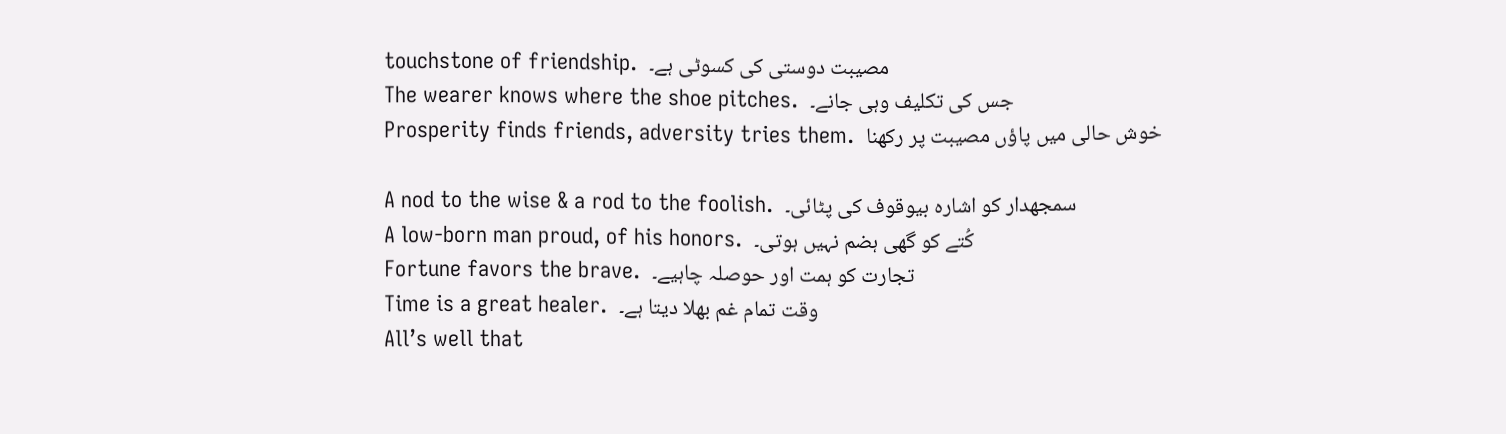touchstone of friendship.  مصیبت دوستی کی کسوٹی ہے۔
The wearer knows where the shoe pitches.  جس کی تکلیف وہی جانے۔
Prosperity finds friends, adversity tries them.  خوش حالی میں پاؤں مصیبت پر رکھنا

A nod to the wise & a rod to the foolish.  سمجھدار کو اشارہ بیوقوف کی پٹائی۔
A low-born man proud, of his honors.  کُتے کو گھی ہضم نہیں ہوتی۔
Fortune favors the brave.  تجارت کو ہمت اور حوصلہ چاہیے۔
Time is a great healer.  وقت تمام غم بھلا دیتا ہے۔
All’s well that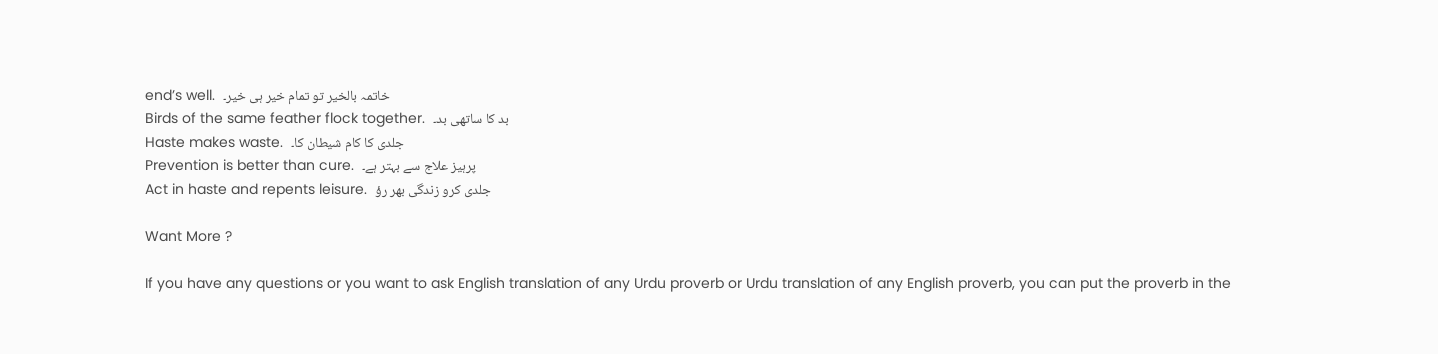end’s well.  خاتمہ بالخیر تو تمام خیر ہی خیر۔
Birds of the same feather flock together.  بد کا ساتھی بد۔
Haste makes waste.  جلدی کا کام شیطان کا۔
Prevention is better than cure.  پرہیز علاج سے بہتر ہے۔
Act in haste and repents leisure.  جلدی کرو زندگی بھر رؤ

Want More ?

If you have any questions or you want to ask English translation of any Urdu proverb or Urdu translation of any English proverb, you can put the proverb in the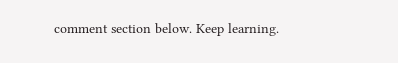comment section below. Keep learning.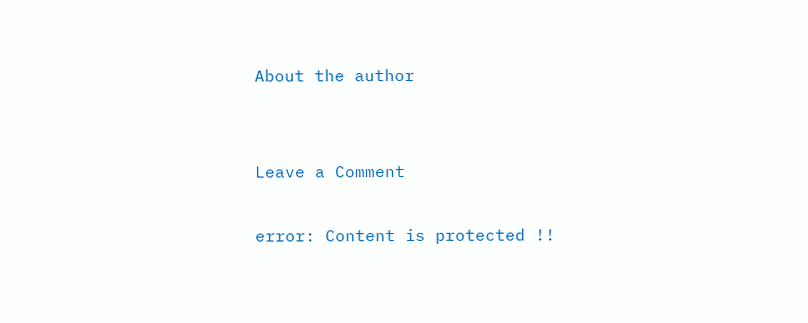About the author


Leave a Comment

error: Content is protected !!